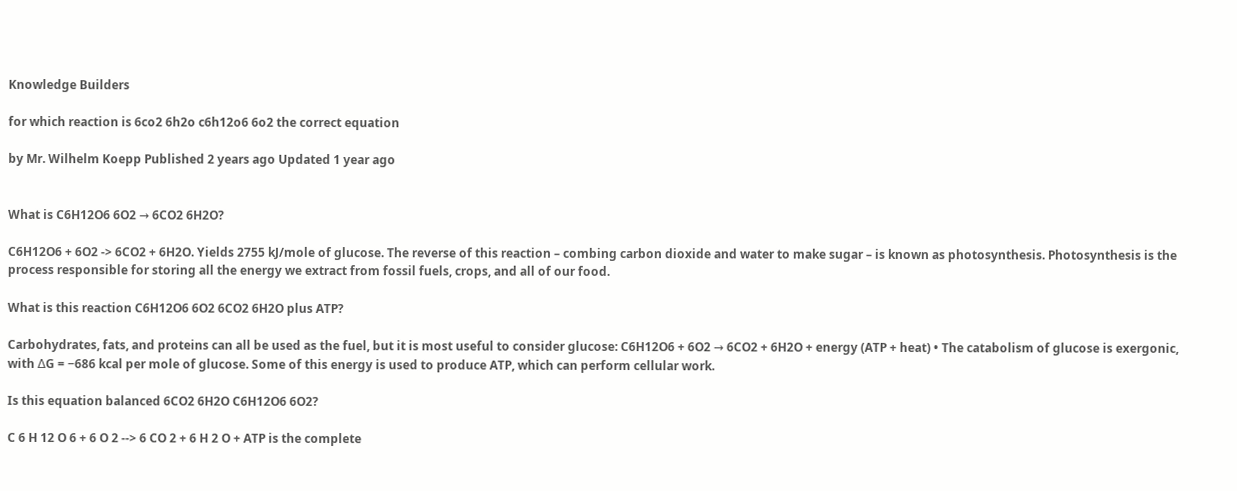Knowledge Builders

for which reaction is 6co2 6h2o c6h12o6 6o2 the correct equation

by Mr. Wilhelm Koepp Published 2 years ago Updated 1 year ago


What is C6H12O6 6O2 → 6CO2 6H2O?

C6H12O6 + 6O2 -> 6CO2 + 6H2O. Yields 2755 kJ/mole of glucose. The reverse of this reaction – combing carbon dioxide and water to make sugar – is known as photosynthesis. Photosynthesis is the process responsible for storing all the energy we extract from fossil fuels, crops, and all of our food.

What is this reaction C6H12O6 6O2 6CO2 6H2O plus ATP?

Carbohydrates, fats, and proteins can all be used as the fuel, but it is most useful to consider glucose: C6H12O6 + 6O2 → 6CO2 + 6H2O + energy (ATP + heat) • The catabolism of glucose is exergonic, with ∆G = −686 kcal per mole of glucose. Some of this energy is used to produce ATP, which can perform cellular work.

Is this equation balanced 6CO2 6H2O C6H12O6 6O2?

C 6 H 12 O 6 + 6 O 2 --> 6 CO 2 + 6 H 2 O + ATP is the complete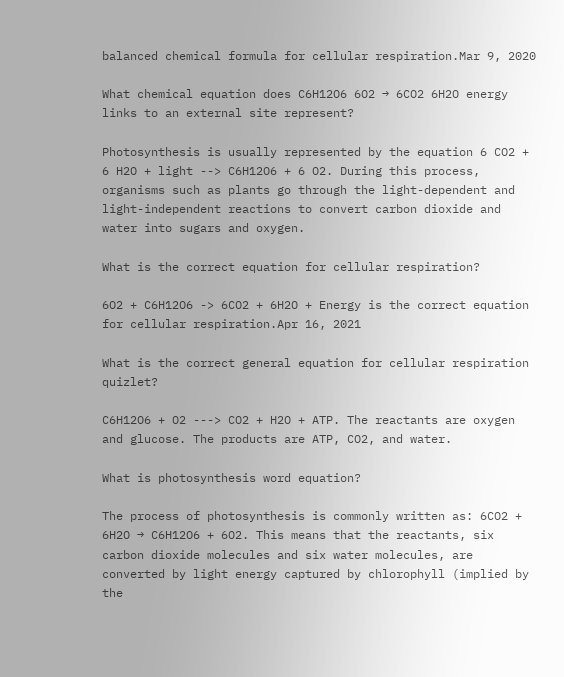balanced chemical formula for cellular respiration.Mar 9, 2020

What chemical equation does C6H12O6 6O2 → 6CO2 6H2O energy links to an external site represent?

Photosynthesis is usually represented by the equation 6 CO2 + 6 H2O + light --> C6H12O6 + 6 O2. During this process, organisms such as plants go through the light-dependent and light-independent reactions to convert carbon dioxide and water into sugars and oxygen.

What is the correct equation for cellular respiration?

6O2 + C6H12O6 -> 6CO2 + 6H2O + Energy is the correct equation for cellular respiration.Apr 16, 2021

What is the correct general equation for cellular respiration quizlet?

C6H12O6 + O2 ---> CO2 + H2O + ATP. The reactants are oxygen and glucose. The products are ATP, CO2, and water.

What is photosynthesis word equation?

The process of photosynthesis is commonly written as: 6CO2 + 6H2O → C6H12O6 + 6O2. This means that the reactants, six carbon dioxide molecules and six water molecules, are converted by light energy captured by chlorophyll (implied by the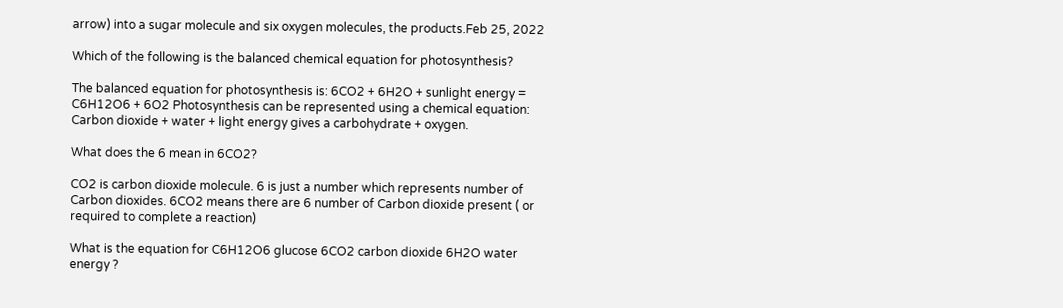arrow) into a sugar molecule and six oxygen molecules, the products.Feb 25, 2022

Which of the following is the balanced chemical equation for photosynthesis?

The balanced equation for photosynthesis is: 6CO2 + 6H2O + sunlight energy = C6H12O6 + 6O2 Photosynthesis can be represented using a chemical equation: Carbon dioxide + water + light energy gives a carbohydrate + oxygen.

What does the 6 mean in 6CO2?

CO2 is carbon dioxide molecule. 6 is just a number which represents number of Carbon dioxides. 6CO2 means there are 6 number of Carbon dioxide present ( or required to complete a reaction)

What is the equation for C6H12O6 glucose 6CO2 carbon dioxide 6H2O water energy ?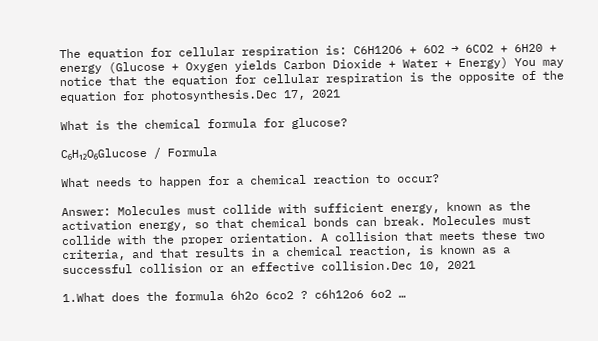The equation for cellular respiration is: C6H12O6 + 6O2 → 6CO2 + 6H20 + energy (Glucose + Oxygen yields Carbon Dioxide + Water + Energy) You may notice that the equation for cellular respiration is the opposite of the equation for photosynthesis.Dec 17, 2021

What is the chemical formula for glucose?

C₆H₁₂O₆Glucose / Formula

What needs to happen for a chemical reaction to occur?

Answer: Molecules must collide with sufficient energy, known as the activation energy, so that chemical bonds can break. Molecules must collide with the proper orientation. A collision that meets these two criteria, and that results in a chemical reaction, is known as a successful collision or an effective collision.Dec 10, 2021

1.What does the formula 6h2o 6co2 ? c6h12o6 6o2 …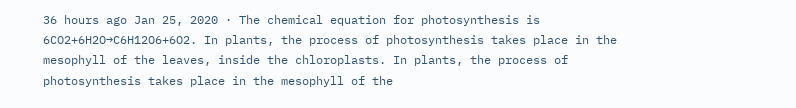36 hours ago Jan 25, 2020 · The chemical equation for photosynthesis is 6CO2+6H2O→C6H12O6+6O2. In plants, the process of photosynthesis takes place in the mesophyll of the leaves, inside the chloroplasts. In plants, the process of photosynthesis takes place in the mesophyll of the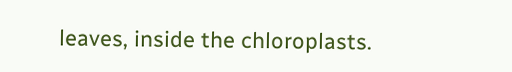leaves, inside the chloroplasts.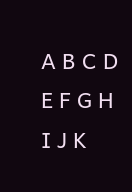A B C D E F G H I J K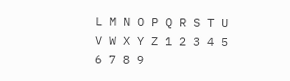L M N O P Q R S T U V W X Y Z 1 2 3 4 5 6 7 8 9